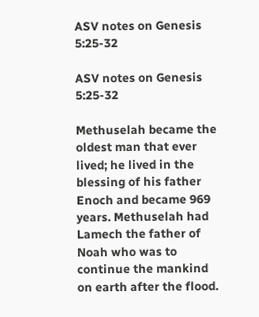ASV notes on Genesis 5:25-32

ASV notes on Genesis 5:25-32

Methuselah became the oldest man that ever lived; he lived in the blessing of his father Enoch and became 969 years. Methuselah had Lamech the father of Noah who was to continue the mankind on earth after the flood.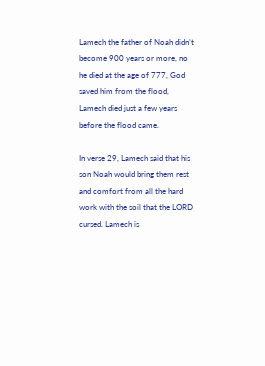Lamech the father of Noah didn’t become 900 years or more, no he died at the age of 777, God saved him from the flood, Lamech died just a few years before the flood came.

In verse 29, Lamech said that his son Noah would bring them rest and comfort from all the hard work with the soil that the LORD cursed. Lamech is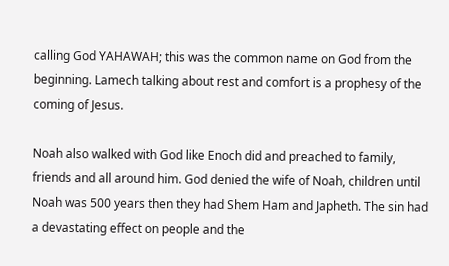calling God YAHAWAH; this was the common name on God from the beginning. Lamech talking about rest and comfort is a prophesy of the coming of Jesus.

Noah also walked with God like Enoch did and preached to family, friends and all around him. God denied the wife of Noah, children until Noah was 500 years then they had Shem Ham and Japheth. The sin had a devastating effect on people and the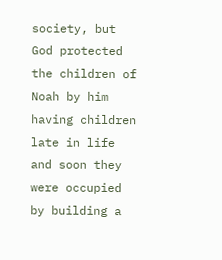society, but God protected the children of Noah by him having children late in life and soon they were occupied by building a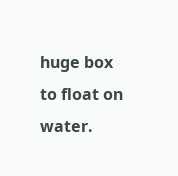huge box to float on water.